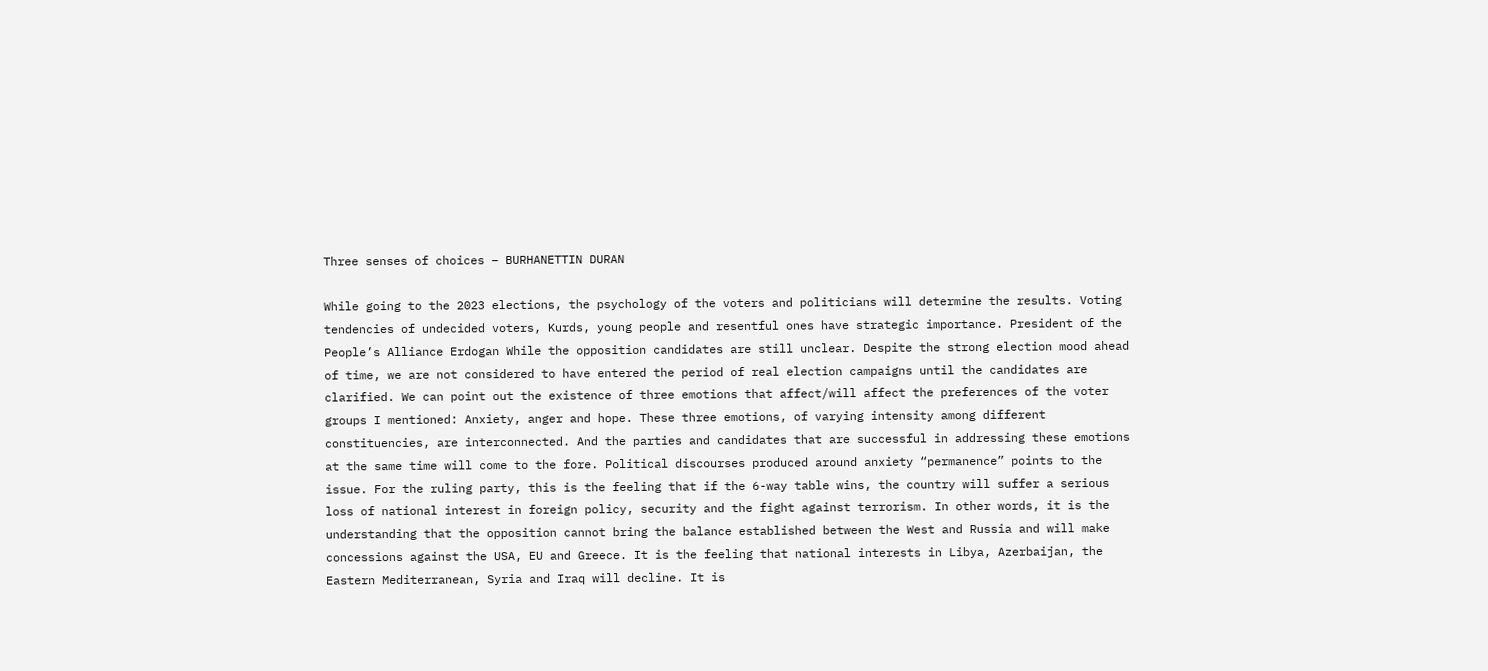Three senses of choices – BURHANETTIN DURAN

While going to the 2023 elections, the psychology of the voters and politicians will determine the results. Voting tendencies of undecided voters, Kurds, young people and resentful ones have strategic importance. President of the People’s Alliance Erdogan While the opposition candidates are still unclear. Despite the strong election mood ahead of time, we are not considered to have entered the period of real election campaigns until the candidates are clarified. We can point out the existence of three emotions that affect/will affect the preferences of the voter groups I mentioned: Anxiety, anger and hope. These three emotions, of varying intensity among different constituencies, are interconnected. And the parties and candidates that are successful in addressing these emotions at the same time will come to the fore. Political discourses produced around anxiety “permanence” points to the issue. For the ruling party, this is the feeling that if the 6-way table wins, the country will suffer a serious loss of national interest in foreign policy, security and the fight against terrorism. In other words, it is the understanding that the opposition cannot bring the balance established between the West and Russia and will make concessions against the USA, EU and Greece. It is the feeling that national interests in Libya, Azerbaijan, the Eastern Mediterranean, Syria and Iraq will decline. It is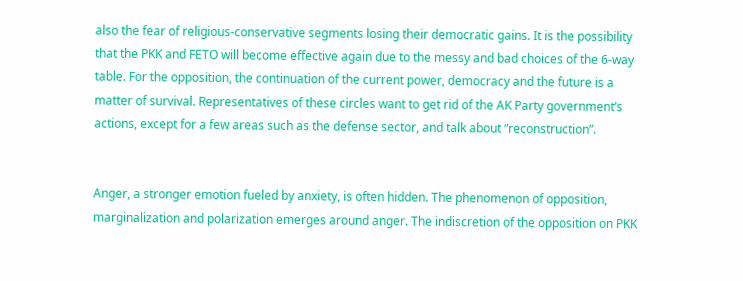also the fear of religious-conservative segments losing their democratic gains. It is the possibility that the PKK and FETO will become effective again due to the messy and bad choices of the 6-way table. For the opposition, the continuation of the current power, democracy and the future is a matter of survival. Representatives of these circles want to get rid of the AK Party government’s actions, except for a few areas such as the defense sector, and talk about “reconstruction”.


Anger, a stronger emotion fueled by anxiety, is often hidden. The phenomenon of opposition, marginalization and polarization emerges around anger. The indiscretion of the opposition on PKK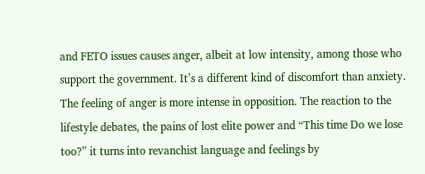and FETO issues causes anger, albeit at low intensity, among those who support the government. It’s a different kind of discomfort than anxiety. The feeling of anger is more intense in opposition. The reaction to the lifestyle debates, the pains of lost elite power and “This time Do we lose too?” it turns into revanchist language and feelings by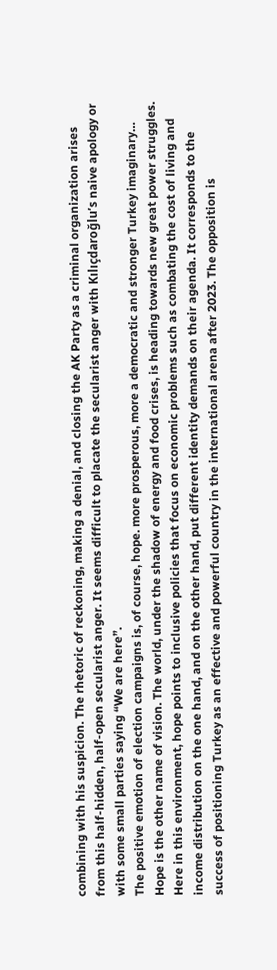combining with his suspicion. The rhetoric of reckoning, making a denial, and closing the AK Party as a criminal organization arises from this half-hidden, half-open secularist anger. It seems difficult to placate the secularist anger with Kılıçdaroğlu’s naive apology or with some small parties saying “We are here”.
The positive emotion of election campaigns is, of course, hope. more prosperous, more a democratic and stronger Turkey imaginary… Hope is the other name of vision. The world, under the shadow of energy and food crises, is heading towards new great power struggles. Here in this environment, hope points to inclusive policies that focus on economic problems such as combating the cost of living and income distribution on the one hand, and on the other hand, put different identity demands on their agenda. It corresponds to the success of positioning Turkey as an effective and powerful country in the international arena after 2023. The opposition is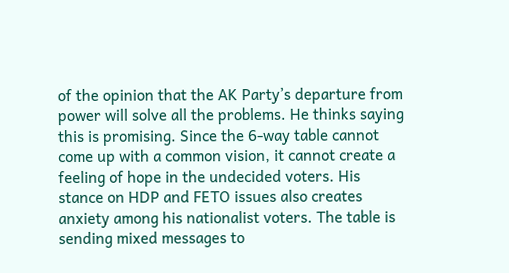of the opinion that the AK Party’s departure from power will solve all the problems. He thinks saying this is promising. Since the 6-way table cannot come up with a common vision, it cannot create a feeling of hope in the undecided voters. His stance on HDP and FETO issues also creates anxiety among his nationalist voters. The table is sending mixed messages to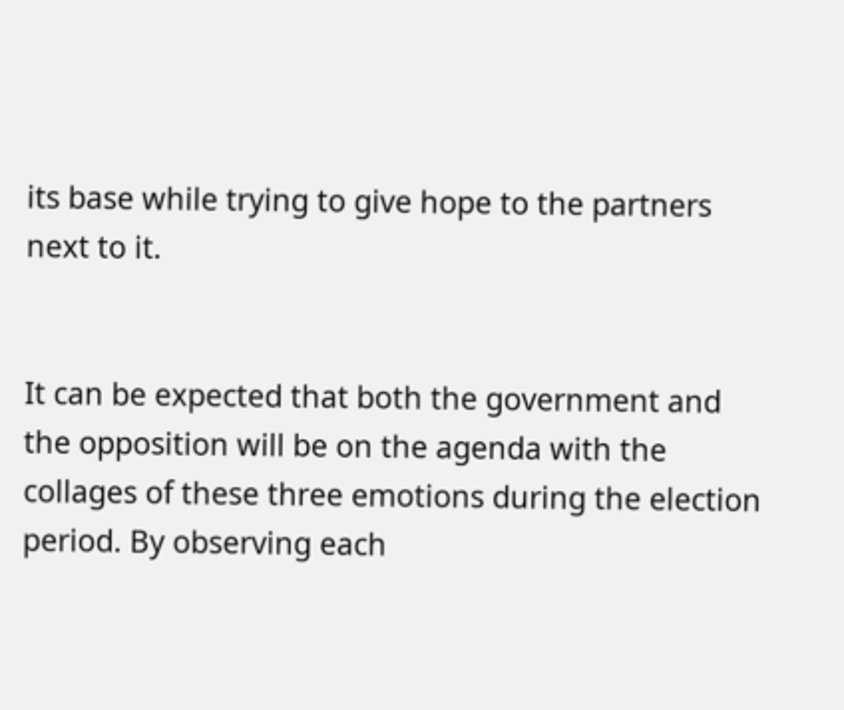its base while trying to give hope to the partners next to it.


It can be expected that both the government and the opposition will be on the agenda with the collages of these three emotions during the election period. By observing each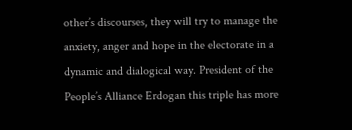other’s discourses, they will try to manage the anxiety, anger and hope in the electorate in a dynamic and dialogical way. President of the People’s Alliance Erdogan this triple has more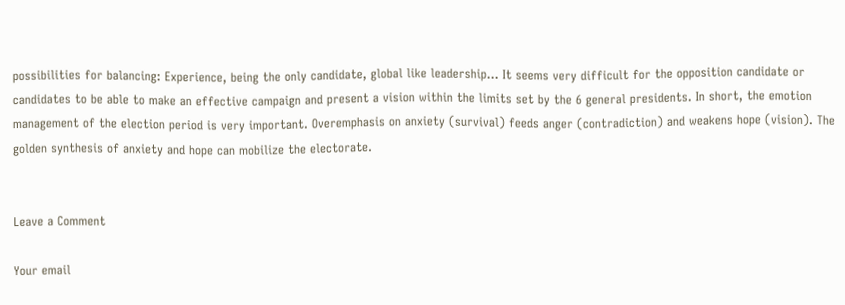possibilities for balancing: Experience, being the only candidate, global like leadership… It seems very difficult for the opposition candidate or candidates to be able to make an effective campaign and present a vision within the limits set by the 6 general presidents. In short, the emotion management of the election period is very important. Overemphasis on anxiety (survival) feeds anger (contradiction) and weakens hope (vision). The golden synthesis of anxiety and hope can mobilize the electorate.


Leave a Comment

Your email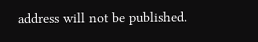address will not be published.